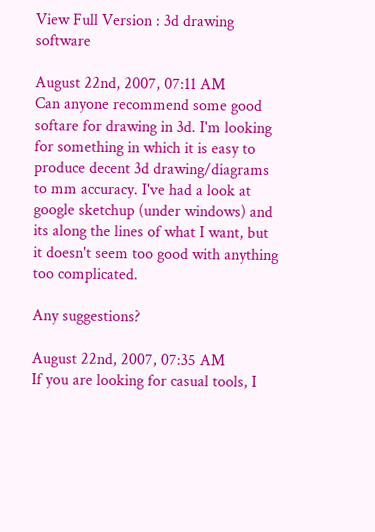View Full Version : 3d drawing software

August 22nd, 2007, 07:11 AM
Can anyone recommend some good softare for drawing in 3d. I'm looking for something in which it is easy to produce decent 3d drawing/diagrams to mm accuracy. I've had a look at google sketchup (under windows) and its along the lines of what I want, but it doesn't seem too good with anything too complicated.

Any suggestions?

August 22nd, 2007, 07:35 AM
If you are looking for casual tools, I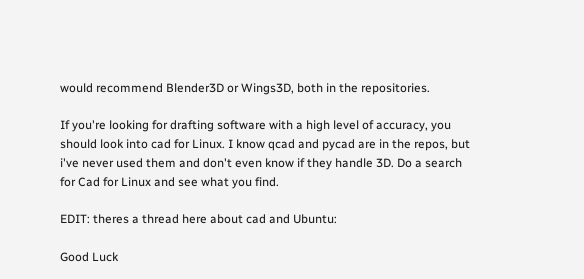would recommend Blender3D or Wings3D, both in the repositories.

If you're looking for drafting software with a high level of accuracy, you should look into cad for Linux. I know qcad and pycad are in the repos, but i've never used them and don't even know if they handle 3D. Do a search for Cad for Linux and see what you find.

EDIT: theres a thread here about cad and Ubuntu:

Good Luck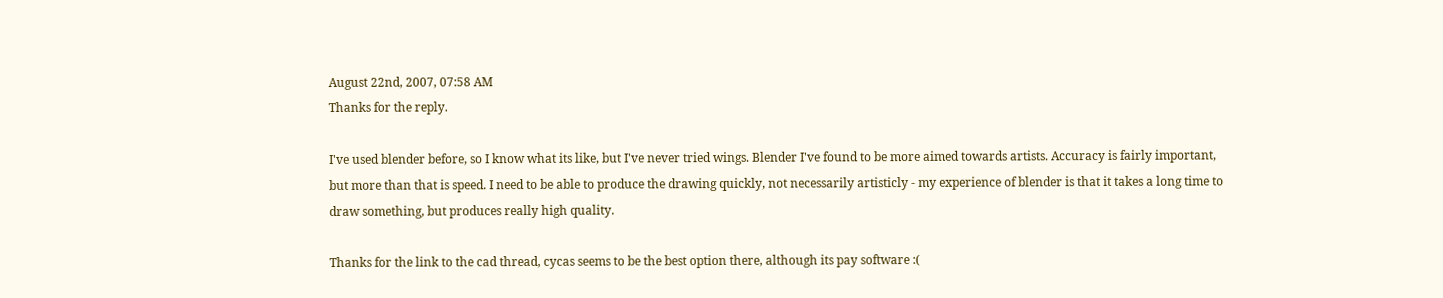August 22nd, 2007, 07:58 AM
Thanks for the reply.

I've used blender before, so I know what its like, but I've never tried wings. Blender I've found to be more aimed towards artists. Accuracy is fairly important, but more than that is speed. I need to be able to produce the drawing quickly, not necessarily artisticly - my experience of blender is that it takes a long time to draw something, but produces really high quality.

Thanks for the link to the cad thread, cycas seems to be the best option there, although its pay software :(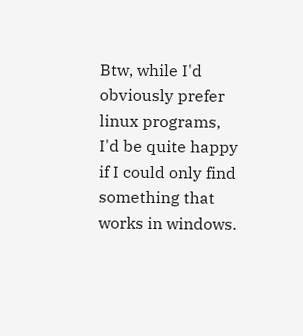Btw, while I'd obviously prefer linux programs, I'd be quite happy if I could only find something that works in windows.